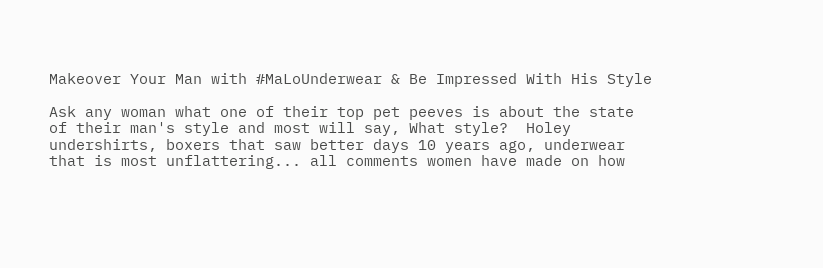Makeover Your Man with #MaLoUnderwear & Be Impressed With His Style

Ask any woman what one of their top pet peeves is about the state of their man's style and most will say, What style?  Holey undershirts, boxers that saw better days 10 years ago, underwear that is most unflattering... all comments women have made on how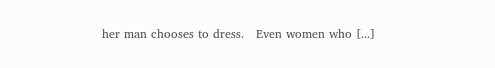her man chooses to dress.   Even women who [...]